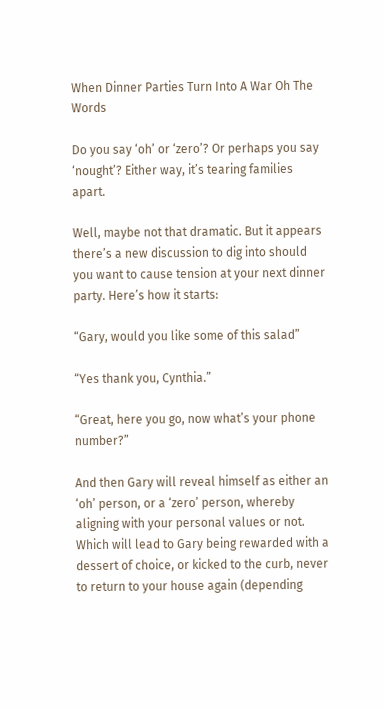When Dinner Parties Turn Into A War Oh The Words

Do you say ‘oh’ or ‘zero’? Or perhaps you say ‘nought’? Either way, it’s tearing families apart.

Well, maybe not that dramatic. But it appears there’s a new discussion to dig into should you want to cause tension at your next dinner party. Here’s how it starts:

“Gary, would you like some of this salad”

“Yes thank you, Cynthia.”

“Great, here you go, now what’s your phone number?”

And then Gary will reveal himself as either an ‘oh’ person, or a ‘zero’ person, whereby aligning with your personal values or not. Which will lead to Gary being rewarded with a dessert of choice, or kicked to the curb, never to return to your house again (depending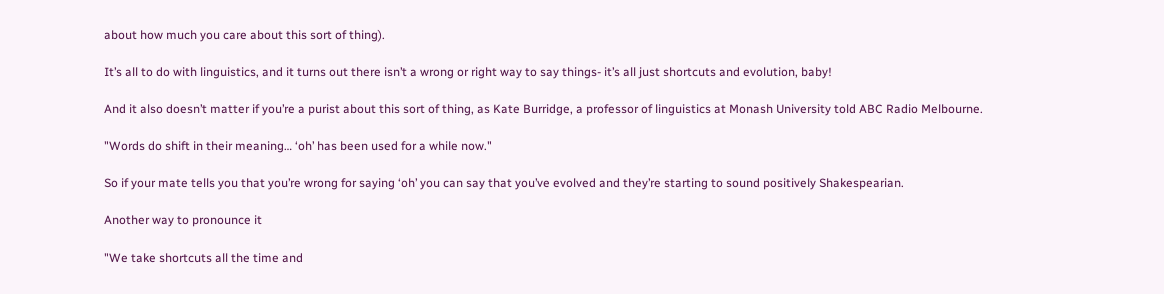about how much you care about this sort of thing).

It’s all to do with linguistics, and it turns out there isn’t a wrong or right way to say things- it’s all just shortcuts and evolution, baby!

And it also doesn’t matter if you’re a purist about this sort of thing, as Kate Burridge, a professor of linguistics at Monash University told ABC Radio Melbourne.

"Words do shift in their meaning… ‘oh’ has been used for a while now."

So if your mate tells you that you’re wrong for saying ‘oh’ you can say that you’ve evolved and they’re starting to sound positively Shakespearian.

Another way to pronounce it

"We take shortcuts all the time and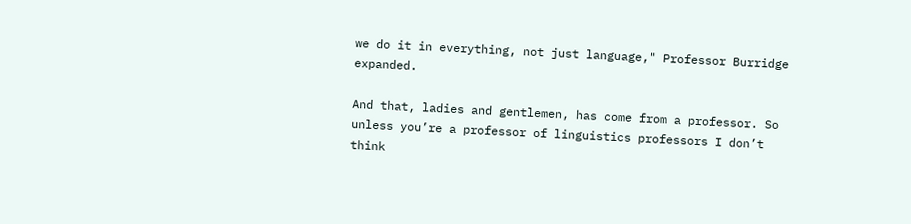we do it in everything, not just language," Professor Burridge expanded.

And that, ladies and gentlemen, has come from a professor. So unless you’re a professor of linguistics professors I don’t think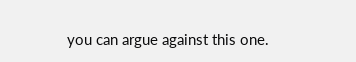you can argue against this one.